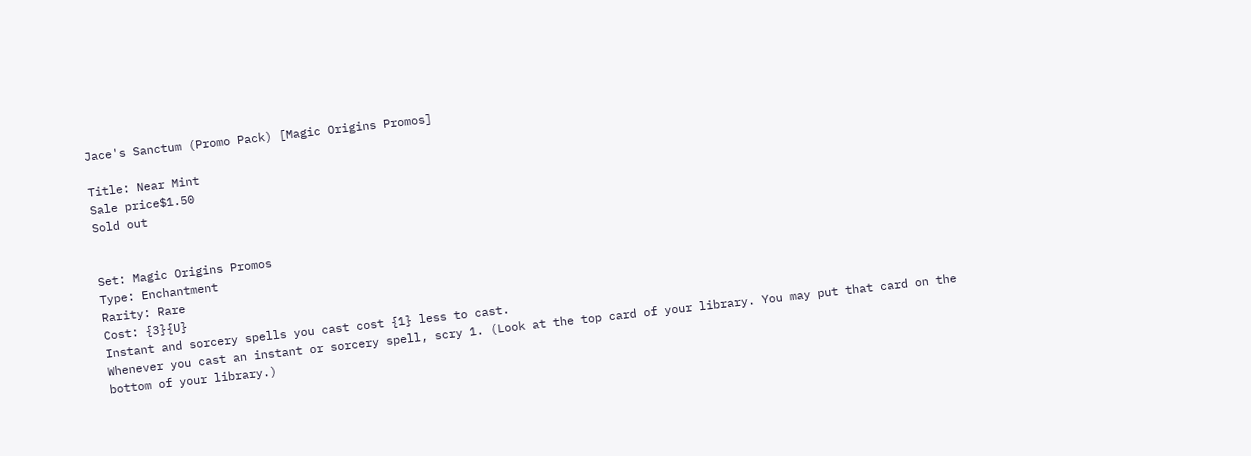Jace's Sanctum (Promo Pack) [Magic Origins Promos]

Title: Near Mint
Sale price$1.50
Sold out


Set: Magic Origins Promos
Type: Enchantment
Rarity: Rare
Cost: {3}{U}
Instant and sorcery spells you cast cost {1} less to cast.
Whenever you cast an instant or sorcery spell, scry 1. (Look at the top card of your library. You may put that card on the bottom of your library.)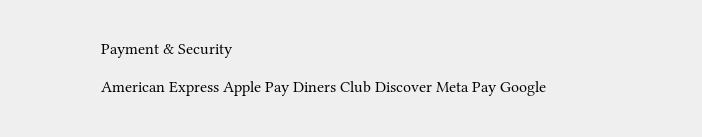Payment & Security

American Express Apple Pay Diners Club Discover Meta Pay Google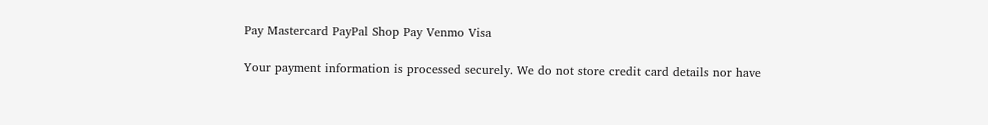Pay Mastercard PayPal Shop Pay Venmo Visa

Your payment information is processed securely. We do not store credit card details nor have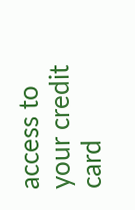access to your credit card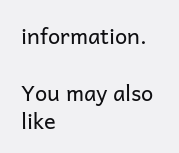information.

You may also like